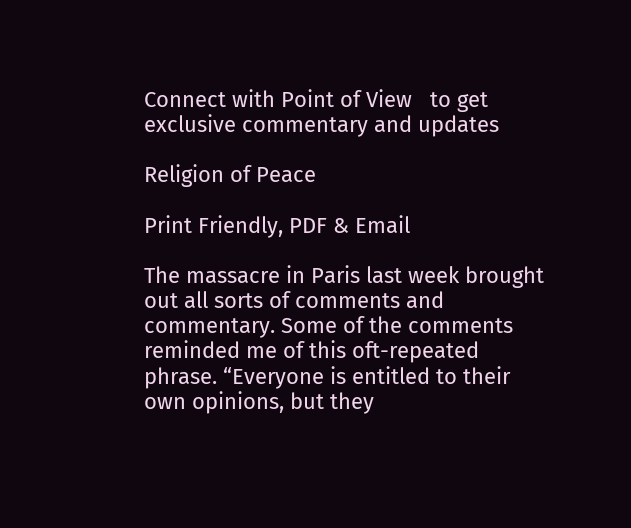Connect with Point of View   to get exclusive commentary and updates

Religion of Peace

Print Friendly, PDF & Email

The massacre in Paris last week brought out all sorts of comments and commentary. Some of the comments reminded me of this oft-repeated phrase. “Everyone is entitled to their own opinions, but they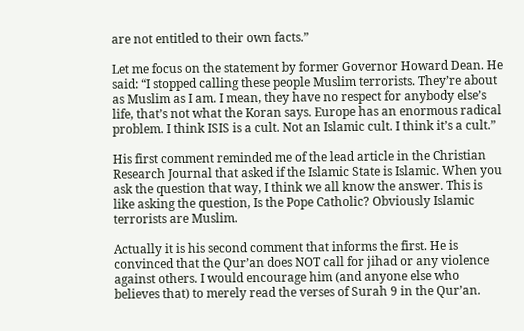are not entitled to their own facts.”

Let me focus on the statement by former Governor Howard Dean. He said: “I stopped calling these people Muslim terrorists. They’re about as Muslim as I am. I mean, they have no respect for anybody else’s life, that’s not what the Koran says. Europe has an enormous radical problem. I think ISIS is a cult. Not an Islamic cult. I think it’s a cult.”

His first comment reminded me of the lead article in the Christian Research Journal that asked if the Islamic State is Islamic. When you ask the question that way, I think we all know the answer. This is like asking the question, Is the Pope Catholic? Obviously Islamic terrorists are Muslim.

Actually it is his second comment that informs the first. He is convinced that the Qur’an does NOT call for jihad or any violence against others. I would encourage him (and anyone else who believes that) to merely read the verses of Surah 9 in the Qur’an.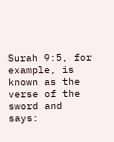Surah 9:5, for example, is known as the verse of the sword and says: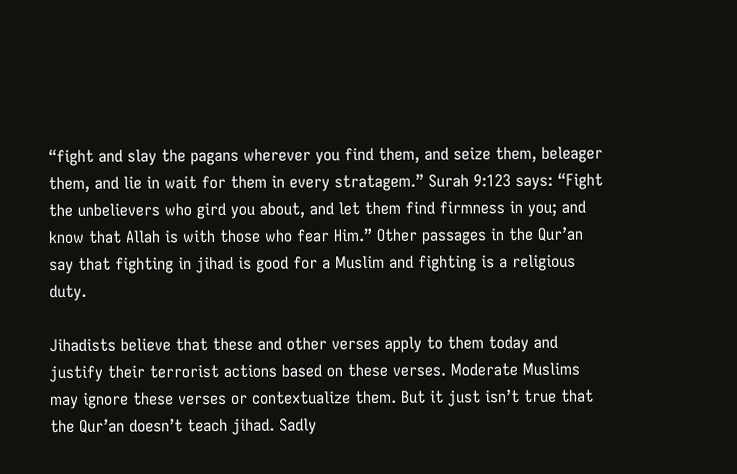“fight and slay the pagans wherever you find them, and seize them, beleager them, and lie in wait for them in every stratagem.” Surah 9:123 says: “Fight the unbelievers who gird you about, and let them find firmness in you; and know that Allah is with those who fear Him.” Other passages in the Qur’an say that fighting in jihad is good for a Muslim and fighting is a religious duty.

Jihadists believe that these and other verses apply to them today and justify their terrorist actions based on these verses. Moderate Muslims may ignore these verses or contextualize them. But it just isn’t true that the Qur’an doesn’t teach jihad. Sadly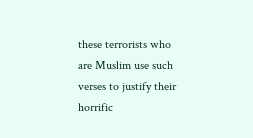these terrorists who are Muslim use such verses to justify their horrific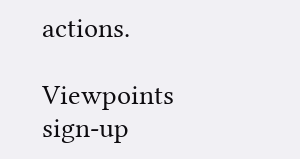actions.

Viewpoints sign-up